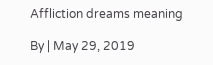Affliction dreams meaning

By | May 29, 2019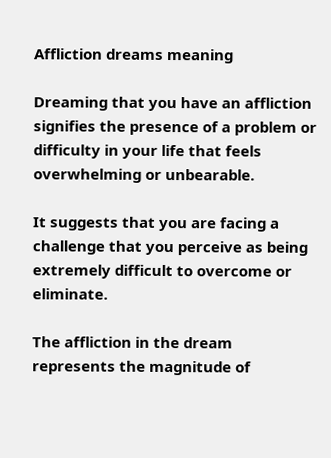Affliction dreams meaning

Dreaming that you have an affliction signifies the presence of a problem or difficulty in your life that feels overwhelming or unbearable.

It suggests that you are facing a challenge that you perceive as being extremely difficult to overcome or eliminate.

The affliction in the dream represents the magnitude of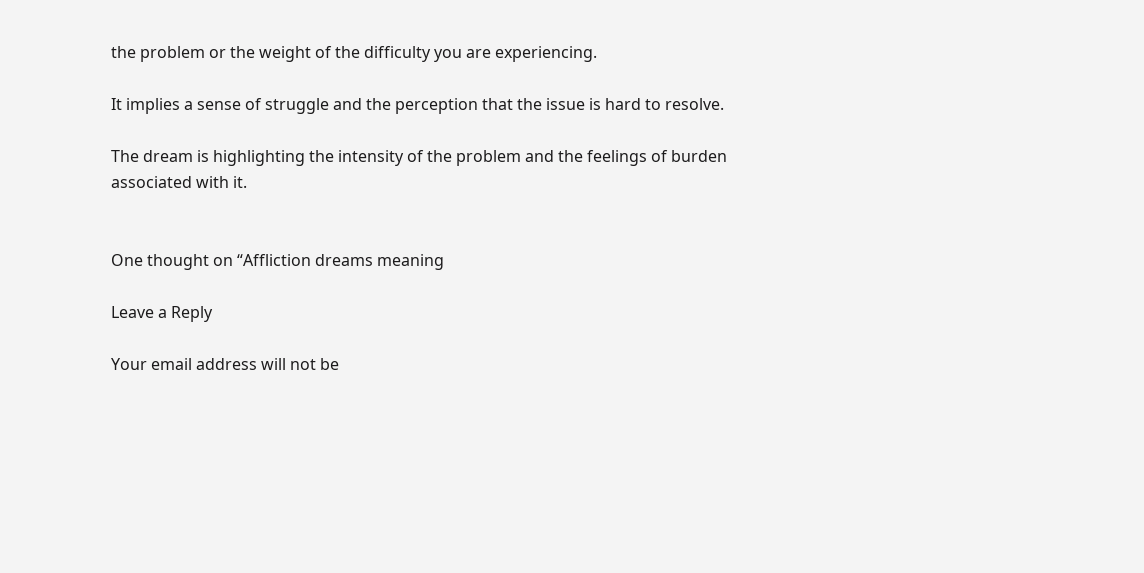the problem or the weight of the difficulty you are experiencing.

It implies a sense of struggle and the perception that the issue is hard to resolve.

The dream is highlighting the intensity of the problem and the feelings of burden associated with it.


One thought on “Affliction dreams meaning

Leave a Reply

Your email address will not be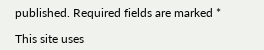published. Required fields are marked *

This site uses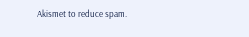Akismet to reduce spam.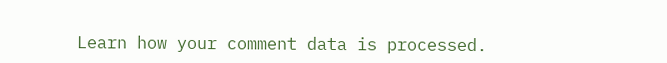Learn how your comment data is processed.